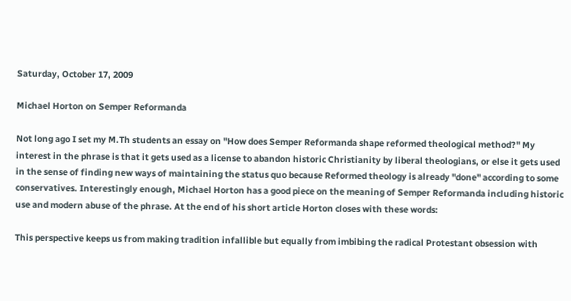Saturday, October 17, 2009

Michael Horton on Semper Reformanda

Not long ago I set my M.Th students an essay on "How does Semper Reformanda shape reformed theological method?" My interest in the phrase is that it gets used as a license to abandon historic Christianity by liberal theologians, or else it gets used in the sense of finding new ways of maintaining the status quo because Reformed theology is already "done" according to some conservatives. Interestingly enough, Michael Horton has a good piece on the meaning of Semper Reformanda including historic use and modern abuse of the phrase. At the end of his short article Horton closes with these words:

This perspective keeps us from making tradition infallible but equally from imbibing the radical Protestant obsession with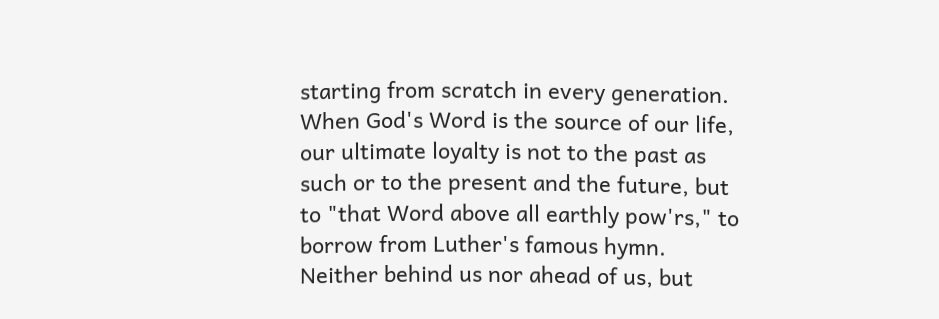starting from scratch in every generation. When God's Word is the source of our life, our ultimate loyalty is not to the past as such or to the present and the future, but to "that Word above all earthly pow'rs," to borrow from Luther's famous hymn. Neither behind us nor ahead of us, but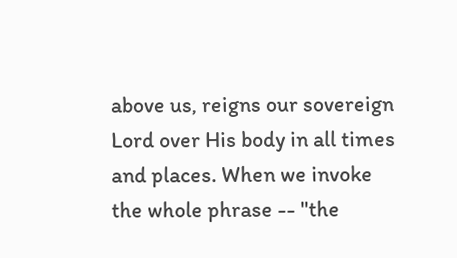above us, reigns our sovereign Lord over His body in all times and places. When we invoke the whole phrase -- "the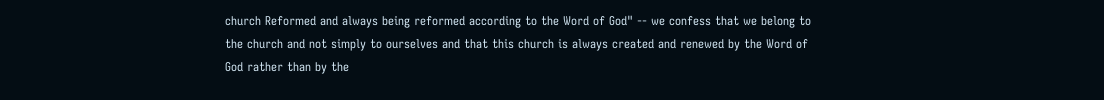church Reformed and always being reformed according to the Word of God" -- we confess that we belong to the church and not simply to ourselves and that this church is always created and renewed by the Word of God rather than by the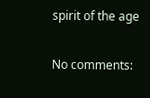spirit of the age

No comments: